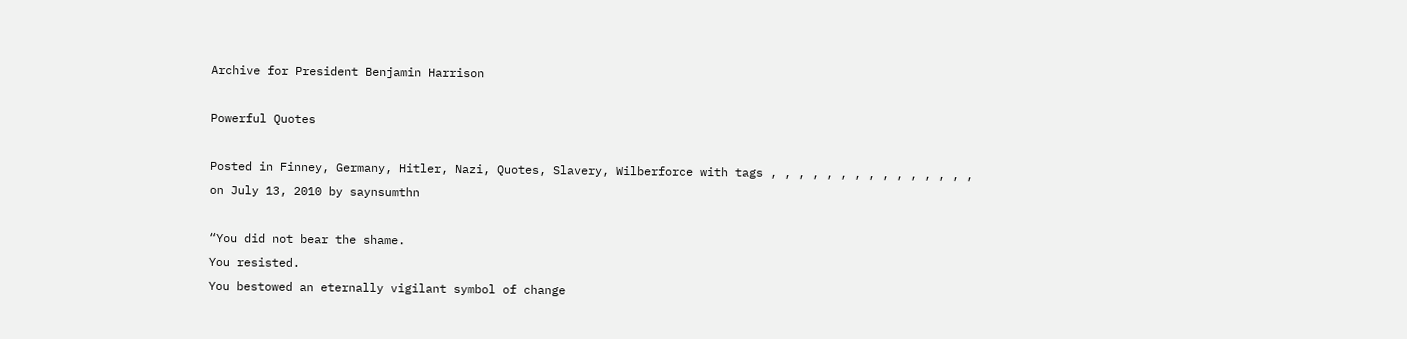Archive for President Benjamin Harrison

Powerful Quotes

Posted in Finney, Germany, Hitler, Nazi, Quotes, Slavery, Wilberforce with tags , , , , , , , , , , , , , , , on July 13, 2010 by saynsumthn

“You did not bear the shame.
You resisted.
You bestowed an eternally vigilant symbol of change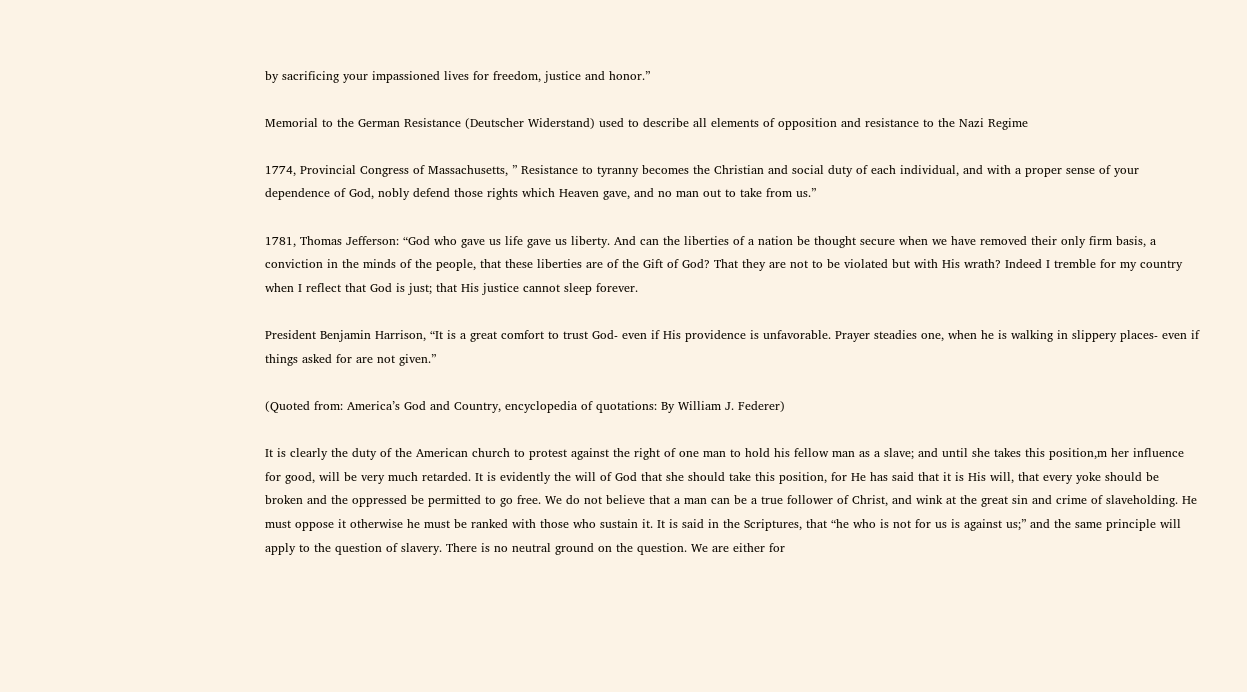by sacrificing your impassioned lives for freedom, justice and honor.”

Memorial to the German Resistance (Deutscher Widerstand) used to describe all elements of opposition and resistance to the Nazi Regime

1774, Provincial Congress of Massachusetts, ” Resistance to tyranny becomes the Christian and social duty of each individual, and with a proper sense of your dependence of God, nobly defend those rights which Heaven gave, and no man out to take from us.”

1781, Thomas Jefferson: “God who gave us life gave us liberty. And can the liberties of a nation be thought secure when we have removed their only firm basis, a conviction in the minds of the people, that these liberties are of the Gift of God? That they are not to be violated but with His wrath? Indeed I tremble for my country when I reflect that God is just; that His justice cannot sleep forever.

President Benjamin Harrison, “It is a great comfort to trust God- even if His providence is unfavorable. Prayer steadies one, when he is walking in slippery places- even if things asked for are not given.”

(Quoted from: America’s God and Country, encyclopedia of quotations: By William J. Federer)

It is clearly the duty of the American church to protest against the right of one man to hold his fellow man as a slave; and until she takes this position,m her influence for good, will be very much retarded. It is evidently the will of God that she should take this position, for He has said that it is His will, that every yoke should be broken and the oppressed be permitted to go free. We do not believe that a man can be a true follower of Christ, and wink at the great sin and crime of slaveholding. He must oppose it otherwise he must be ranked with those who sustain it. It is said in the Scriptures, that “he who is not for us is against us;” and the same principle will apply to the question of slavery. There is no neutral ground on the question. We are either for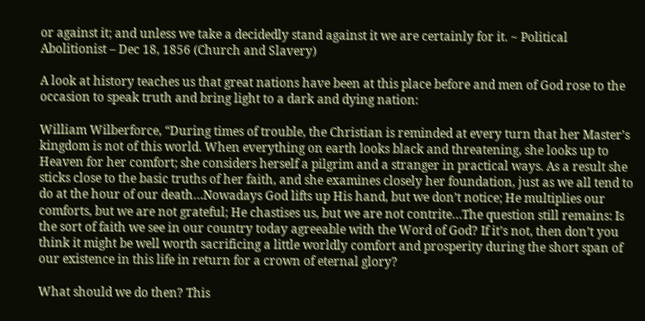or against it; and unless we take a decidedly stand against it we are certainly for it. ~ Political Abolitionist – Dec 18, 1856 (Church and Slavery)

A look at history teaches us that great nations have been at this place before and men of God rose to the occasion to speak truth and bring light to a dark and dying nation:

William Wilberforce, “During times of trouble, the Christian is reminded at every turn that her Master’s kingdom is not of this world. When everything on earth looks black and threatening, she looks up to Heaven for her comfort; she considers herself a pilgrim and a stranger in practical ways. As a result she sticks close to the basic truths of her faith, and she examines closely her foundation, just as we all tend to do at the hour of our death…Nowadays God lifts up His hand, but we don’t notice; He multiplies our comforts, but we are not grateful; He chastises us, but we are not contrite…The question still remains: Is the sort of faith we see in our country today agreeable with the Word of God? If it’s not, then don’t you think it might be well worth sacrificing a little worldly comfort and prosperity during the short span of our existence in this life in return for a crown of eternal glory?

What should we do then? This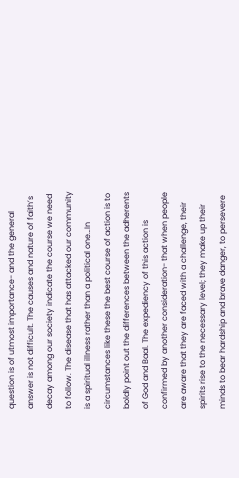question is of utmost importance- and the general answer is not difficult. The causes and nature of faith’s decay among our society indicate the course we need to follow. The disease that has attacked our community is a spiritual illness rather than a political one…In circumstances like these the best course of action is to boldly point out the differences between the adherents of God and Baal. The expediency of this action is confirmed by another consideration- that when people are aware that they are faced with a challenge, their spirits rise to the necessary level; they make up their minds to bear hardship and brave danger, to persevere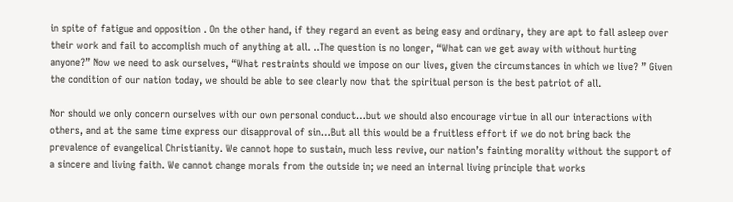in spite of fatigue and opposition . On the other hand, if they regard an event as being easy and ordinary, they are apt to fall asleep over their work and fail to accomplish much of anything at all. ..The question is no longer, “What can we get away with without hurting anyone?” Now we need to ask ourselves, “What restraints should we impose on our lives, given the circumstances in which we live? ” Given the condition of our nation today, we should be able to see clearly now that the spiritual person is the best patriot of all.

Nor should we only concern ourselves with our own personal conduct…but we should also encourage virtue in all our interactions with others, and at the same time express our disapproval of sin…But all this would be a fruitless effort if we do not bring back the prevalence of evangelical Christianity. We cannot hope to sustain, much less revive, our nation’s fainting morality without the support of a sincere and living faith. We cannot change morals from the outside in; we need an internal living principle that works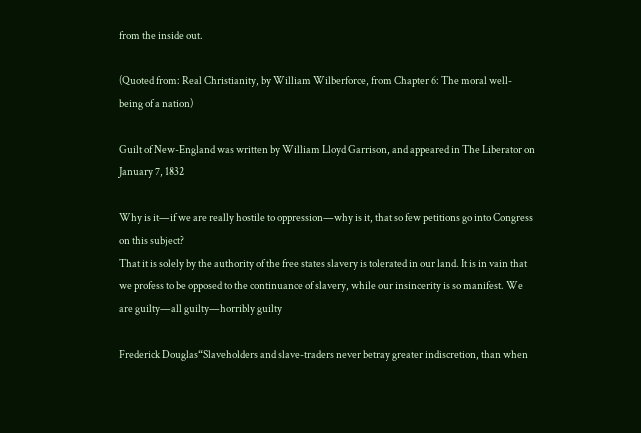from the inside out.

(Quoted from: Real Christianity, by William Wilberforce, from Chapter 6: The moral well-being of a nation)

Guilt of New-England was written by William Lloyd Garrison, and appeared in The Liberator on January 7, 1832

Why is it—if we are really hostile to oppression—why is it, that so few petitions go into Congress on this subject?
That it is solely by the authority of the free states slavery is tolerated in our land. It is in vain that we profess to be opposed to the continuance of slavery, while our insincerity is so manifest. We are guilty—all guilty—horribly guilty

Frederick Douglas“Slaveholders and slave-traders never betray greater indiscretion, than when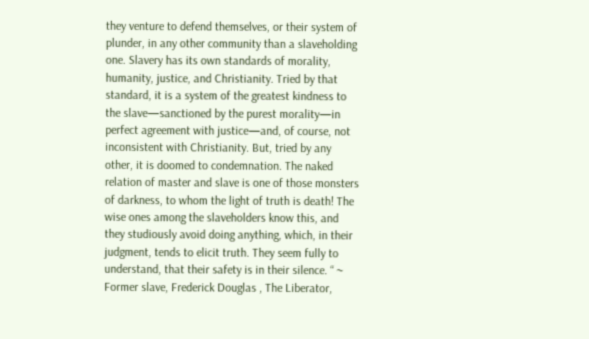they venture to defend themselves, or their system of plunder, in any other community than a slaveholding one. Slavery has its own standards of morality, humanity, justice, and Christianity. Tried by that standard, it is a system of the greatest kindness to the slave—sanctioned by the purest morality—in perfect agreement with justice—and, of course, not inconsistent with Christianity. But, tried by any other, it is doomed to condemnation. The naked relation of master and slave is one of those monsters of darkness, to whom the light of truth is death! The wise ones among the slaveholders know this, and they studiously avoid doing anything, which, in their judgment, tends to elicit truth. They seem fully to understand, that their safety is in their silence. “ ~ Former slave, Frederick Douglas , The Liberator,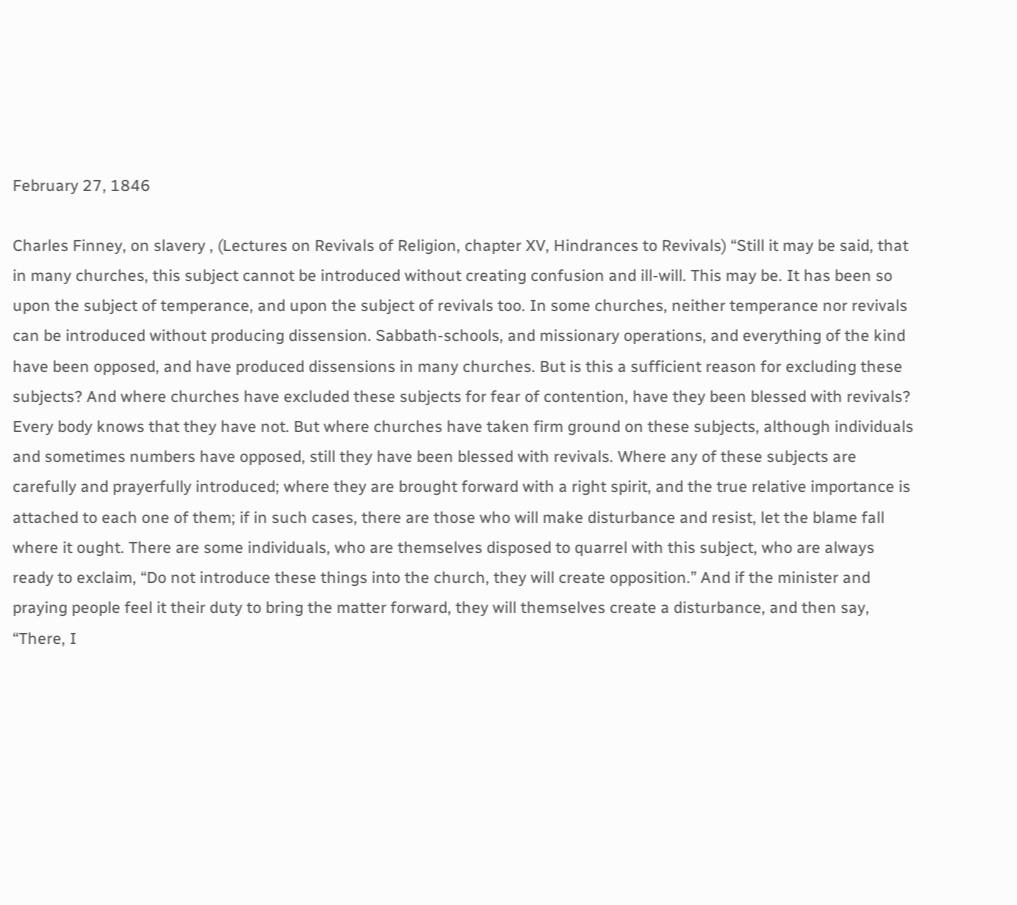February 27, 1846

Charles Finney, on slavery , (Lectures on Revivals of Religion, chapter XV, Hindrances to Revivals) “Still it may be said, that in many churches, this subject cannot be introduced without creating confusion and ill-will. This may be. It has been so upon the subject of temperance, and upon the subject of revivals too. In some churches, neither temperance nor revivals can be introduced without producing dissension. Sabbath-schools, and missionary operations, and everything of the kind have been opposed, and have produced dissensions in many churches. But is this a sufficient reason for excluding these subjects? And where churches have excluded these subjects for fear of contention, have they been blessed with revivals? Every body knows that they have not. But where churches have taken firm ground on these subjects, although individuals and sometimes numbers have opposed, still they have been blessed with revivals. Where any of these subjects are carefully and prayerfully introduced; where they are brought forward with a right spirit, and the true relative importance is attached to each one of them; if in such cases, there are those who will make disturbance and resist, let the blame fall where it ought. There are some individuals, who are themselves disposed to quarrel with this subject, who are always ready to exclaim, “Do not introduce these things into the church, they will create opposition.” And if the minister and praying people feel it their duty to bring the matter forward, they will themselves create a disturbance, and then say, “There, I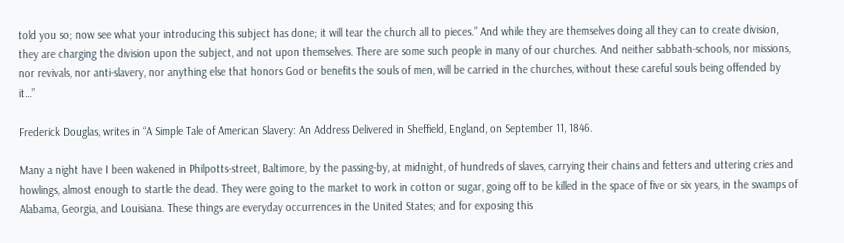told you so; now see what your introducing this subject has done; it will tear the church all to pieces.” And while they are themselves doing all they can to create division, they are charging the division upon the subject, and not upon themselves. There are some such people in many of our churches. And neither sabbath-schools, nor missions, nor revivals, nor anti-slavery, nor anything else that honors God or benefits the souls of men, will be carried in the churches, without these careful souls being offended by it…”

Frederick Douglas, writes in “A Simple Tale of American Slavery: An Address Delivered in Sheffield, England, on September 11, 1846.

Many a night have I been wakened in Philpotts-street, Baltimore, by the passing-by, at midnight, of hundreds of slaves, carrying their chains and fetters and uttering cries and howlings, almost enough to startle the dead. They were going to the market to work in cotton or sugar, going off to be killed in the space of five or six years, in the swamps of Alabama, Georgia, and Louisiana. These things are everyday occurrences in the United States; and for exposing this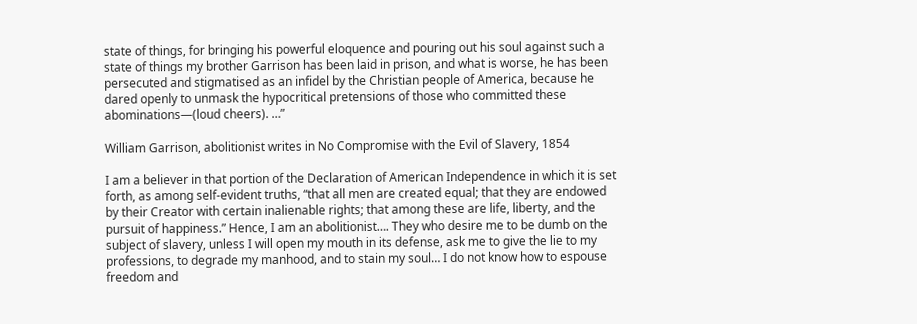state of things, for bringing his powerful eloquence and pouring out his soul against such a state of things my brother Garrison has been laid in prison, and what is worse, he has been persecuted and stigmatised as an infidel by the Christian people of America, because he dared openly to unmask the hypocritical pretensions of those who committed these abominations—(loud cheers). …”

William Garrison, abolitionist writes in No Compromise with the Evil of Slavery, 1854

I am a believer in that portion of the Declaration of American Independence in which it is set forth, as among self-evident truths, “that all men are created equal; that they are endowed by their Creator with certain inalienable rights; that among these are life, liberty, and the pursuit of happiness.” Hence, I am an abolitionist…. They who desire me to be dumb on the subject of slavery, unless I will open my mouth in its defense, ask me to give the lie to my professions, to degrade my manhood, and to stain my soul… I do not know how to espouse freedom and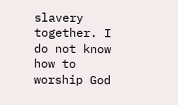slavery together. I do not know how to worship God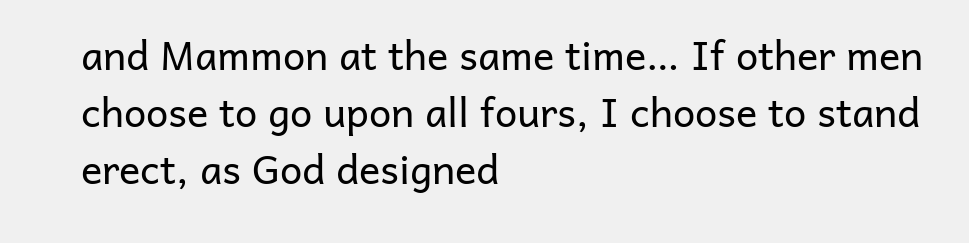and Mammon at the same time… If other men choose to go upon all fours, I choose to stand erect, as God designed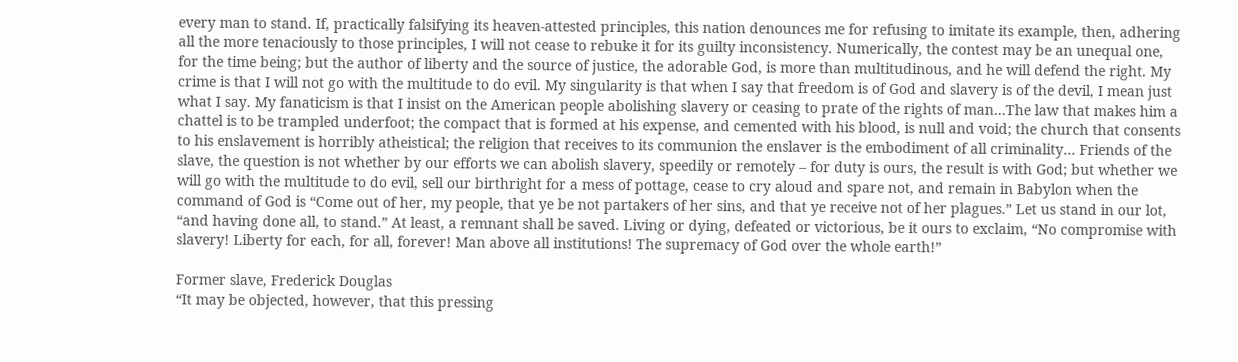every man to stand. If, practically falsifying its heaven-attested principles, this nation denounces me for refusing to imitate its example, then, adhering all the more tenaciously to those principles, I will not cease to rebuke it for its guilty inconsistency. Numerically, the contest may be an unequal one, for the time being; but the author of liberty and the source of justice, the adorable God, is more than multitudinous, and he will defend the right. My crime is that I will not go with the multitude to do evil. My singularity is that when I say that freedom is of God and slavery is of the devil, I mean just what I say. My fanaticism is that I insist on the American people abolishing slavery or ceasing to prate of the rights of man…The law that makes him a chattel is to be trampled underfoot; the compact that is formed at his expense, and cemented with his blood, is null and void; the church that consents to his enslavement is horribly atheistical; the religion that receives to its communion the enslaver is the embodiment of all criminality… Friends of the slave, the question is not whether by our efforts we can abolish slavery, speedily or remotely – for duty is ours, the result is with God; but whether we will go with the multitude to do evil, sell our birthright for a mess of pottage, cease to cry aloud and spare not, and remain in Babylon when the command of God is “Come out of her, my people, that ye be not partakers of her sins, and that ye receive not of her plagues.” Let us stand in our lot, “and having done all, to stand.” At least, a remnant shall be saved. Living or dying, defeated or victorious, be it ours to exclaim, “No compromise with slavery! Liberty for each, for all, forever! Man above all institutions! The supremacy of God over the whole earth!”

Former slave, Frederick Douglas
“It may be objected, however, that this pressing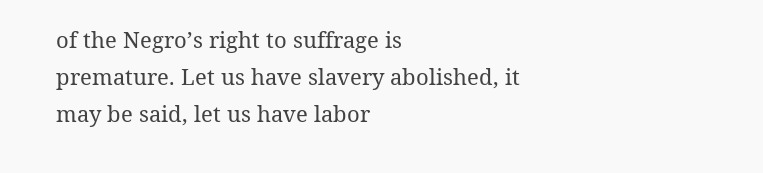of the Negro’s right to suffrage is premature. Let us have slavery abolished, it may be said, let us have labor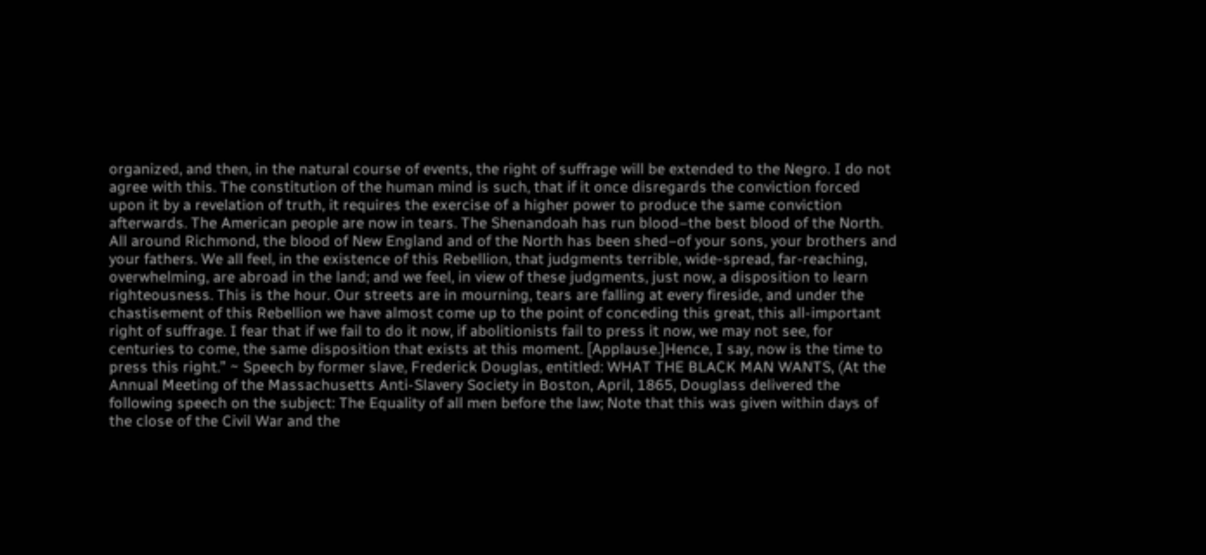organized, and then, in the natural course of events, the right of suffrage will be extended to the Negro. I do not agree with this. The constitution of the human mind is such, that if it once disregards the conviction forced upon it by a revelation of truth, it requires the exercise of a higher power to produce the same conviction afterwards. The American people are now in tears. The Shenandoah has run blood–the best blood of the North. All around Richmond, the blood of New England and of the North has been shed–of your sons, your brothers and your fathers. We all feel, in the existence of this Rebellion, that judgments terrible, wide-spread, far-reaching, overwhelming, are abroad in the land; and we feel, in view of these judgments, just now, a disposition to learn righteousness. This is the hour. Our streets are in mourning, tears are falling at every fireside, and under the chastisement of this Rebellion we have almost come up to the point of conceding this great, this all-important right of suffrage. I fear that if we fail to do it now, if abolitionists fail to press it now, we may not see, for centuries to come, the same disposition that exists at this moment. [Applause.]Hence, I say, now is the time to press this right.” ~ Speech by former slave, Frederick Douglas, entitled: WHAT THE BLACK MAN WANTS, (At the Annual Meeting of the Massachusetts Anti-Slavery Society in Boston, April, 1865, Douglass delivered the following speech on the subject: The Equality of all men before the law; Note that this was given within days of the close of the Civil War and the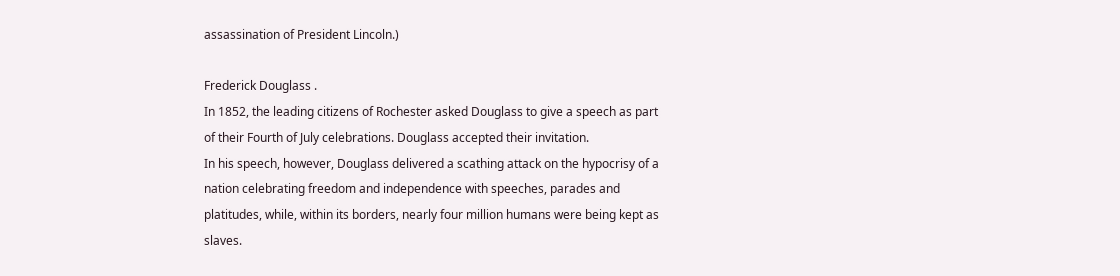assassination of President Lincoln.)

Frederick Douglass .
In 1852, the leading citizens of Rochester asked Douglass to give a speech as part of their Fourth of July celebrations. Douglass accepted their invitation.
In his speech, however, Douglass delivered a scathing attack on the hypocrisy of a nation celebrating freedom and independence with speeches, parades and platitudes, while, within its borders, nearly four million humans were being kept as slaves.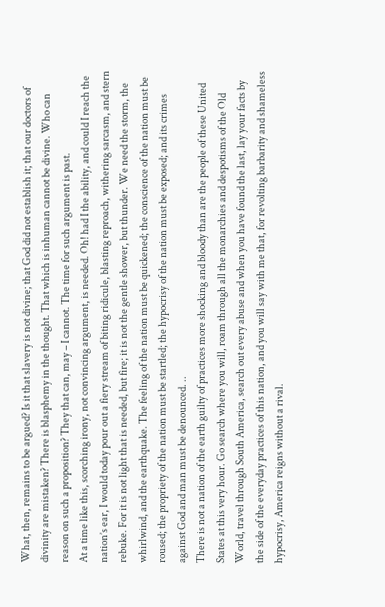What, then, remains to be argued? Is it that slavery is not divine; that God did not establish it; that our doctors of divinity are mistaken? There is blasphemy in the thought. That which is inhuman cannot be divine. Who can reason on such a proposition? They that can, may – I cannot. The time for such argument is past.
At a time like this, scorching irony, not convincing argument, is needed. Oh! had I the ability, and could I reach the nation’s ear, I would today pour out a fiery stream of biting ridicule, blasting reproach, withering sarcasm, and stern rebuke. For it is not light that is needed, but fire; it is not the gentle shower, but thunder. We need the storm, the whirlwind, and the earthquake. The feeling of the nation must be quickened; the conscience of the nation must be roused; the propriety of the nation must be startled; the hypocrisy of the nation must be exposed; and its crimes against God and man must be denounced. ..
There is not a nation of the earth guilty of practices more shocking and bloody than are the people of these United States at this very hour. Go search where you will, roam through all the monarchies and despotisms of the Old World, travel through South America, search out every abuse and when you have found the last, lay your facts by the side of the everyday practices of this nation, and you will say with me that, for revolting barbarity and shameless hypocrisy, America reigns without a rival.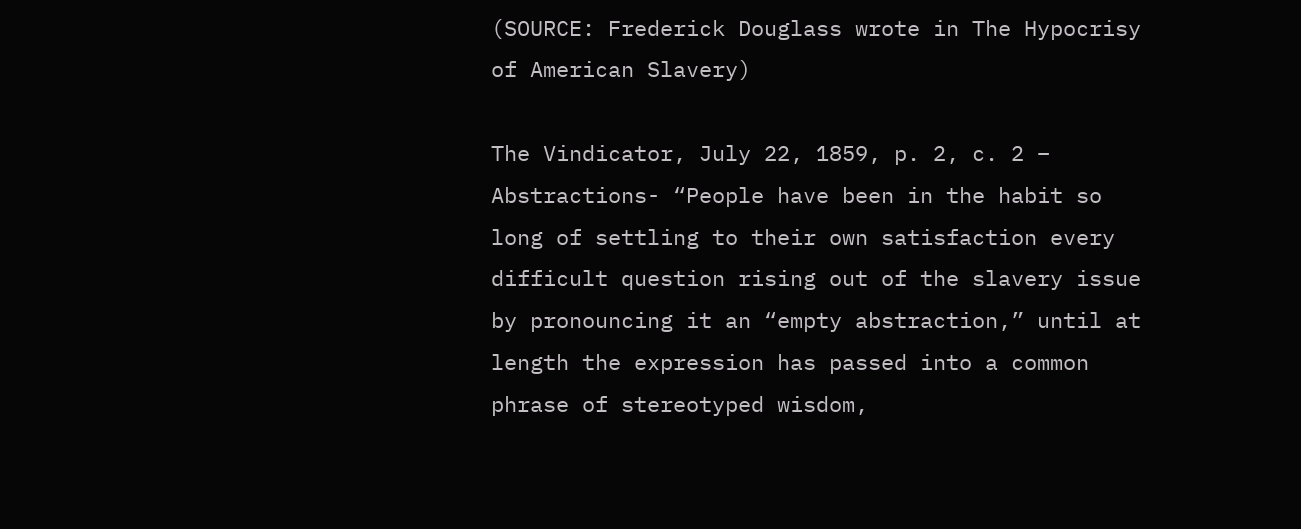(SOURCE: Frederick Douglass wrote in The Hypocrisy of American Slavery)

The Vindicator, July 22, 1859, p. 2, c. 2 – Abstractions- “People have been in the habit so long of settling to their own satisfaction every difficult question rising out of the slavery issue by pronouncing it an “empty abstraction,” until at length the expression has passed into a common phrase of stereotyped wisdom,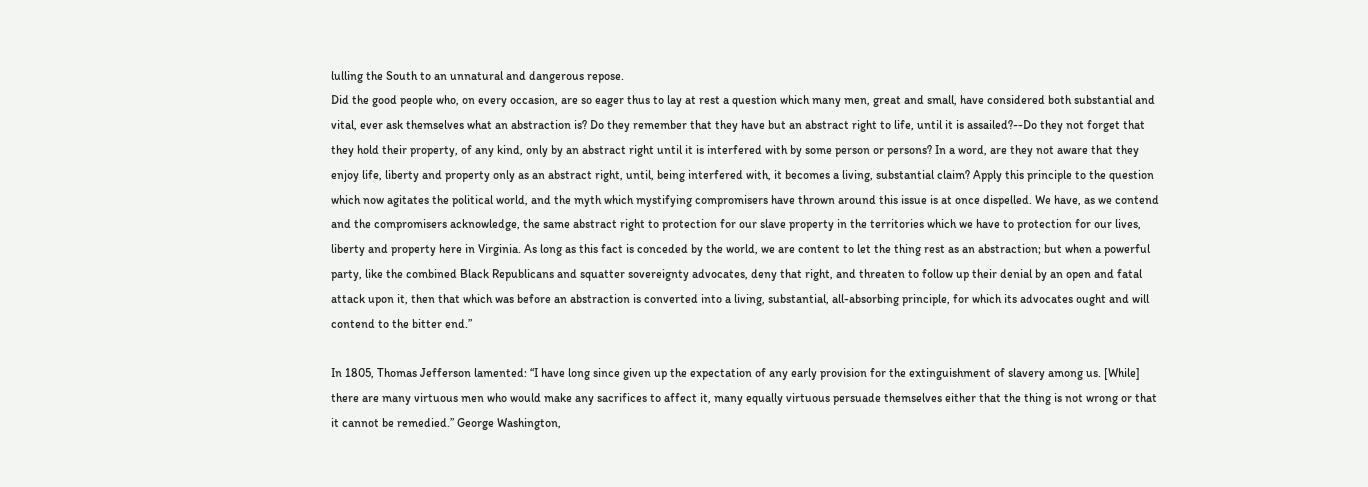lulling the South to an unnatural and dangerous repose.
Did the good people who, on every occasion, are so eager thus to lay at rest a question which many men, great and small, have considered both substantial and vital, ever ask themselves what an abstraction is? Do they remember that they have but an abstract right to life, until it is assailed?--Do they not forget that they hold their property, of any kind, only by an abstract right until it is interfered with by some person or persons? In a word, are they not aware that they enjoy life, liberty and property only as an abstract right, until, being interfered with, it becomes a living, substantial claim? Apply this principle to the question which now agitates the political world, and the myth which mystifying compromisers have thrown around this issue is at once dispelled. We have, as we contend and the compromisers acknowledge, the same abstract right to protection for our slave property in the territories which we have to protection for our lives, liberty and property here in Virginia. As long as this fact is conceded by the world, we are content to let the thing rest as an abstraction; but when a powerful party, like the combined Black Republicans and squatter sovereignty advocates, deny that right, and threaten to follow up their denial by an open and fatal attack upon it, then that which was before an abstraction is converted into a living, substantial, all-absorbing principle, for which its advocates ought and will contend to the bitter end.”

In 1805, Thomas Jefferson lamented: “I have long since given up the expectation of any early provision for the extinguishment of slavery among us. [While] there are many virtuous men who would make any sacrifices to affect it, many equally virtuous persuade themselves either that the thing is not wrong or that it cannot be remedied.” George Washington,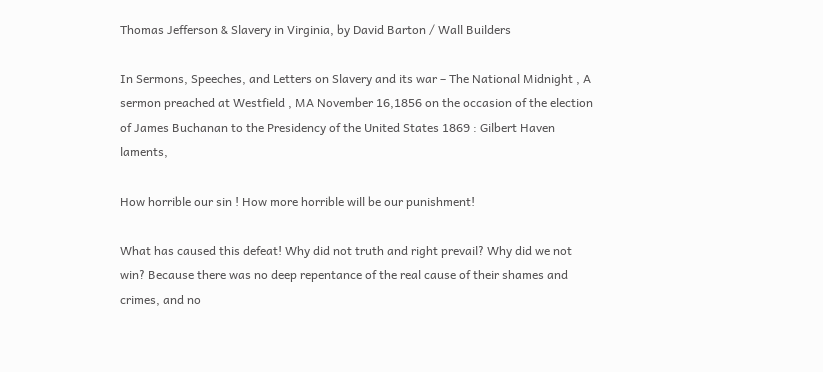Thomas Jefferson & Slavery in Virginia, by David Barton / Wall Builders

In Sermons, Speeches, and Letters on Slavery and its war – The National Midnight , A sermon preached at Westfield , MA November 16,1856 on the occasion of the election of James Buchanan to the Presidency of the United States 1869 : Gilbert Haven laments,

How horrible our sin ! How more horrible will be our punishment!

What has caused this defeat! Why did not truth and right prevail? Why did we not win? Because there was no deep repentance of the real cause of their shames and crimes, and no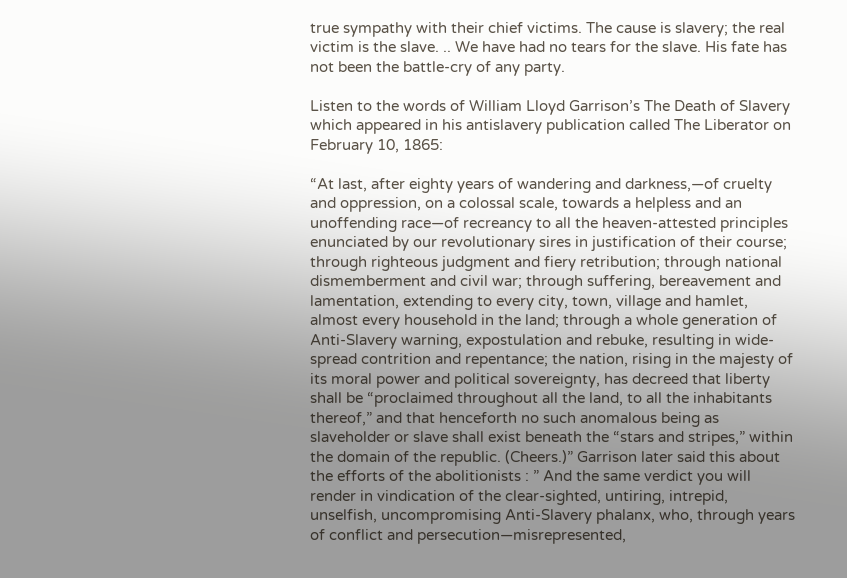true sympathy with their chief victims. The cause is slavery; the real victim is the slave. .. We have had no tears for the slave. His fate has not been the battle-cry of any party.

Listen to the words of William Lloyd Garrison’s The Death of Slavery which appeared in his antislavery publication called The Liberator on February 10, 1865:

“At last, after eighty years of wandering and darkness,—of cruelty and oppression, on a colossal scale, towards a helpless and an unoffending race—of recreancy to all the heaven-attested principles enunciated by our revolutionary sires in justification of their course; through righteous judgment and fiery retribution; through national dismemberment and civil war; through suffering, bereavement and lamentation, extending to every city, town, village and hamlet, almost every household in the land; through a whole generation of Anti-Slavery warning, expostulation and rebuke, resulting in wide-spread contrition and repentance; the nation, rising in the majesty of its moral power and political sovereignty, has decreed that liberty shall be “proclaimed throughout all the land, to all the inhabitants thereof,” and that henceforth no such anomalous being as slaveholder or slave shall exist beneath the “stars and stripes,” within the domain of the republic. (Cheers.)” Garrison later said this about the efforts of the abolitionists : ” And the same verdict you will render in vindication of the clear-sighted, untiring, intrepid, unselfish, uncompromising Anti-Slavery phalanx, who, through years of conflict and persecution—misrepresented,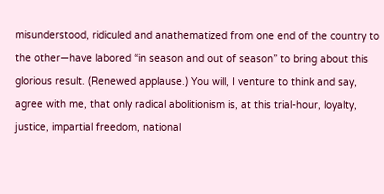misunderstood, ridiculed and anathematized from one end of the country to the other—have labored “in season and out of season” to bring about this glorious result. (Renewed applause.) You will, I venture to think and say, agree with me, that only radical abolitionism is, at this trial-hour, loyalty, justice, impartial freedom, national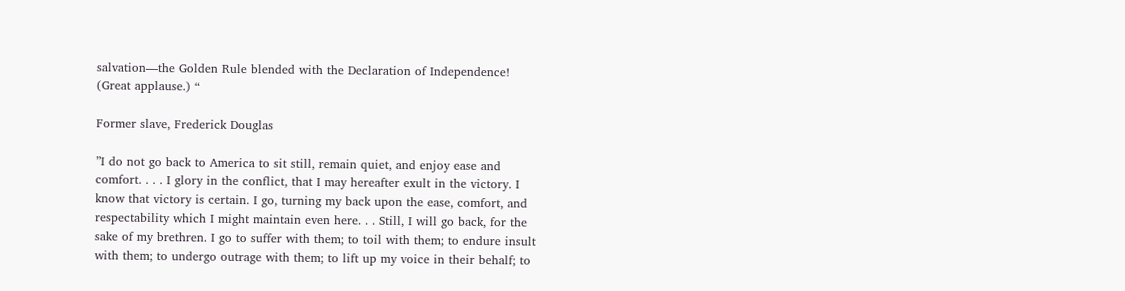salvation—the Golden Rule blended with the Declaration of Independence! (Great applause.) “

Former slave, Frederick Douglas

”I do not go back to America to sit still, remain quiet, and enjoy ease and comfort. . . . I glory in the conflict, that I may hereafter exult in the victory. I know that victory is certain. I go, turning my back upon the ease, comfort, and respectability which I might maintain even here. . . Still, I will go back, for the sake of my brethren. I go to suffer with them; to toil with them; to endure insult with them; to undergo outrage with them; to lift up my voice in their behalf; to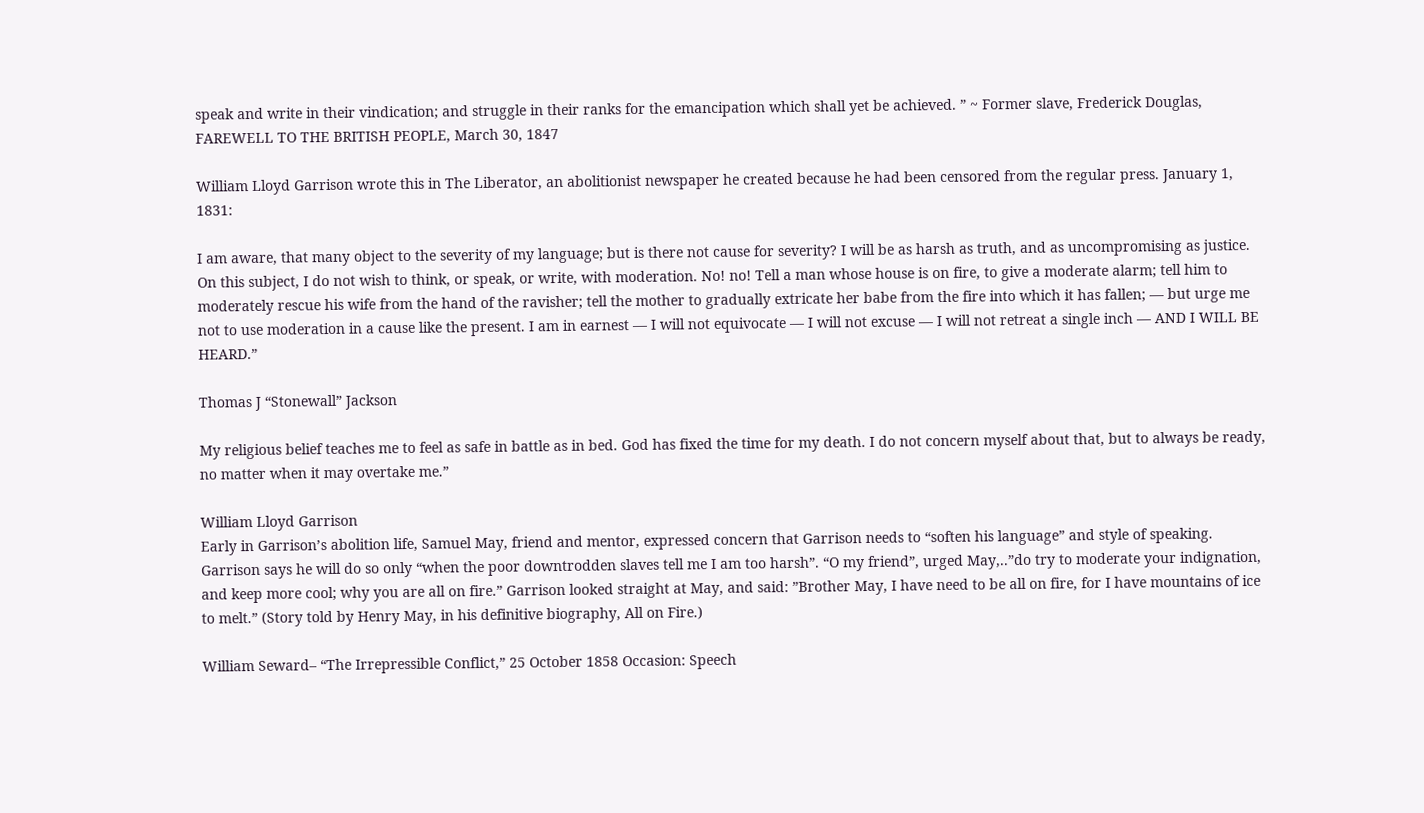speak and write in their vindication; and struggle in their ranks for the emancipation which shall yet be achieved. ” ~ Former slave, Frederick Douglas, FAREWELL TO THE BRITISH PEOPLE, March 30, 1847

William Lloyd Garrison wrote this in The Liberator, an abolitionist newspaper he created because he had been censored from the regular press. January 1, 1831:

I am aware, that many object to the severity of my language; but is there not cause for severity? I will be as harsh as truth, and as uncompromising as justice. On this subject, I do not wish to think, or speak, or write, with moderation. No! no! Tell a man whose house is on fire, to give a moderate alarm; tell him to moderately rescue his wife from the hand of the ravisher; tell the mother to gradually extricate her babe from the fire into which it has fallen; — but urge me not to use moderation in a cause like the present. I am in earnest — I will not equivocate — I will not excuse — I will not retreat a single inch — AND I WILL BE HEARD.”

Thomas J “Stonewall” Jackson

My religious belief teaches me to feel as safe in battle as in bed. God has fixed the time for my death. I do not concern myself about that, but to always be ready, no matter when it may overtake me.”

William Lloyd Garrison
Early in Garrison’s abolition life, Samuel May, friend and mentor, expressed concern that Garrison needs to “soften his language” and style of speaking. Garrison says he will do so only “when the poor downtrodden slaves tell me I am too harsh”. “O my friend”, urged May,..”do try to moderate your indignation, and keep more cool; why you are all on fire.” Garrison looked straight at May, and said: ”Brother May, I have need to be all on fire, for I have mountains of ice to melt.” (Story told by Henry May, in his definitive biography, All on Fire.)

William Seward– “The Irrepressible Conflict,” 25 October 1858 Occasion: Speech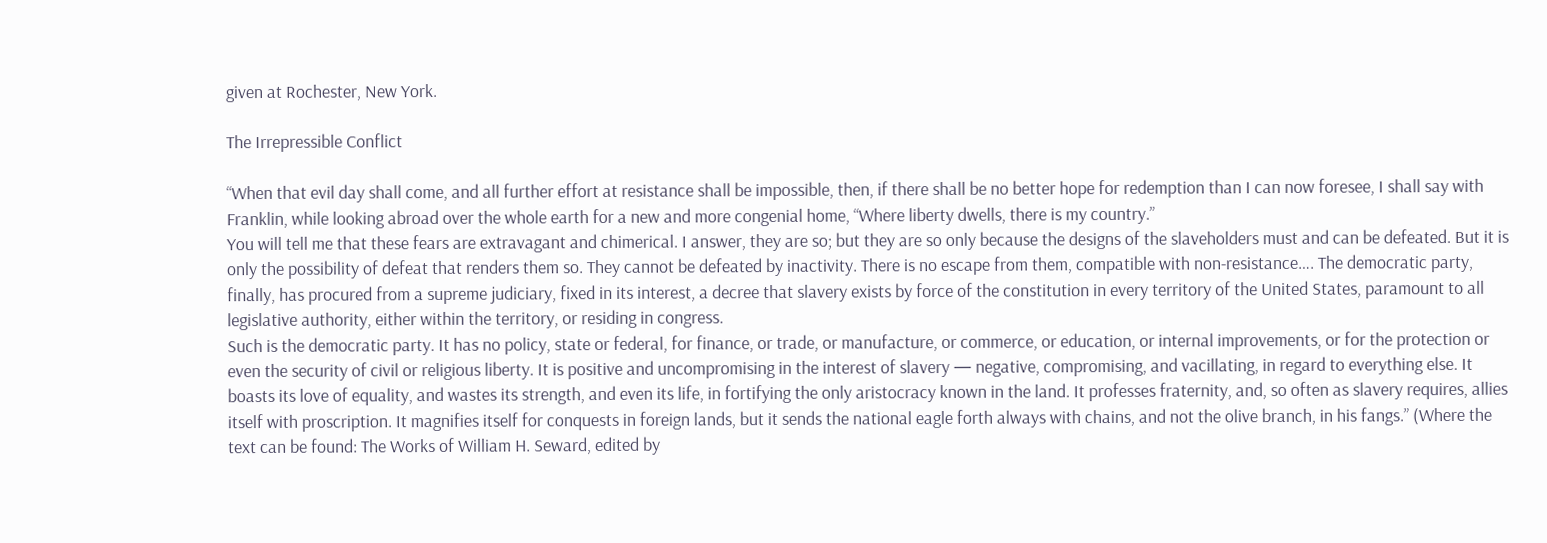given at Rochester, New York.

The Irrepressible Conflict

“When that evil day shall come, and all further effort at resistance shall be impossible, then, if there shall be no better hope for redemption than I can now foresee, I shall say with Franklin, while looking abroad over the whole earth for a new and more congenial home, “Where liberty dwells, there is my country.”
You will tell me that these fears are extravagant and chimerical. I answer, they are so; but they are so only because the designs of the slaveholders must and can be defeated. But it is only the possibility of defeat that renders them so. They cannot be defeated by inactivity. There is no escape from them, compatible with non-resistance…. The democratic party, finally, has procured from a supreme judiciary, fixed in its interest, a decree that slavery exists by force of the constitution in every territory of the United States, paramount to all legislative authority, either within the territory, or residing in congress.
Such is the democratic party. It has no policy, state or federal, for finance, or trade, or manufacture, or commerce, or education, or internal improvements, or for the protection or even the security of civil or religious liberty. It is positive and uncompromising in the interest of slavery — negative, compromising, and vacillating, in regard to everything else. It boasts its love of equality, and wastes its strength, and even its life, in fortifying the only aristocracy known in the land. It professes fraternity, and, so often as slavery requires, allies itself with proscription. It magnifies itself for conquests in foreign lands, but it sends the national eagle forth always with chains, and not the olive branch, in his fangs.” (Where the text can be found: The Works of William H. Seward, edited by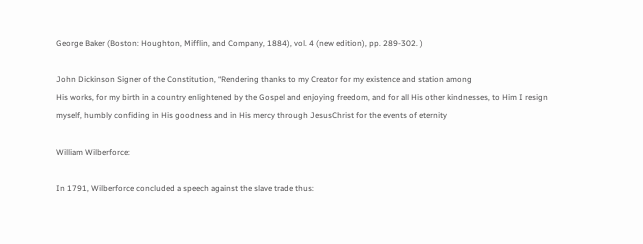George Baker (Boston: Houghton, Mifflin, and Company, 1884), vol. 4 (new edition), pp. 289-302. )

John Dickinson Signer of the Constitution, “Rendering thanks to my Creator for my existence and station among
His works, for my birth in a country enlightened by the Gospel and enjoying freedom, and for all His other kindnesses, to Him I resign
myself, humbly confiding in His goodness and in His mercy through JesusChrist for the events of eternity

William Wilberforce:

In 1791, Wilberforce concluded a speech against the slave trade thus: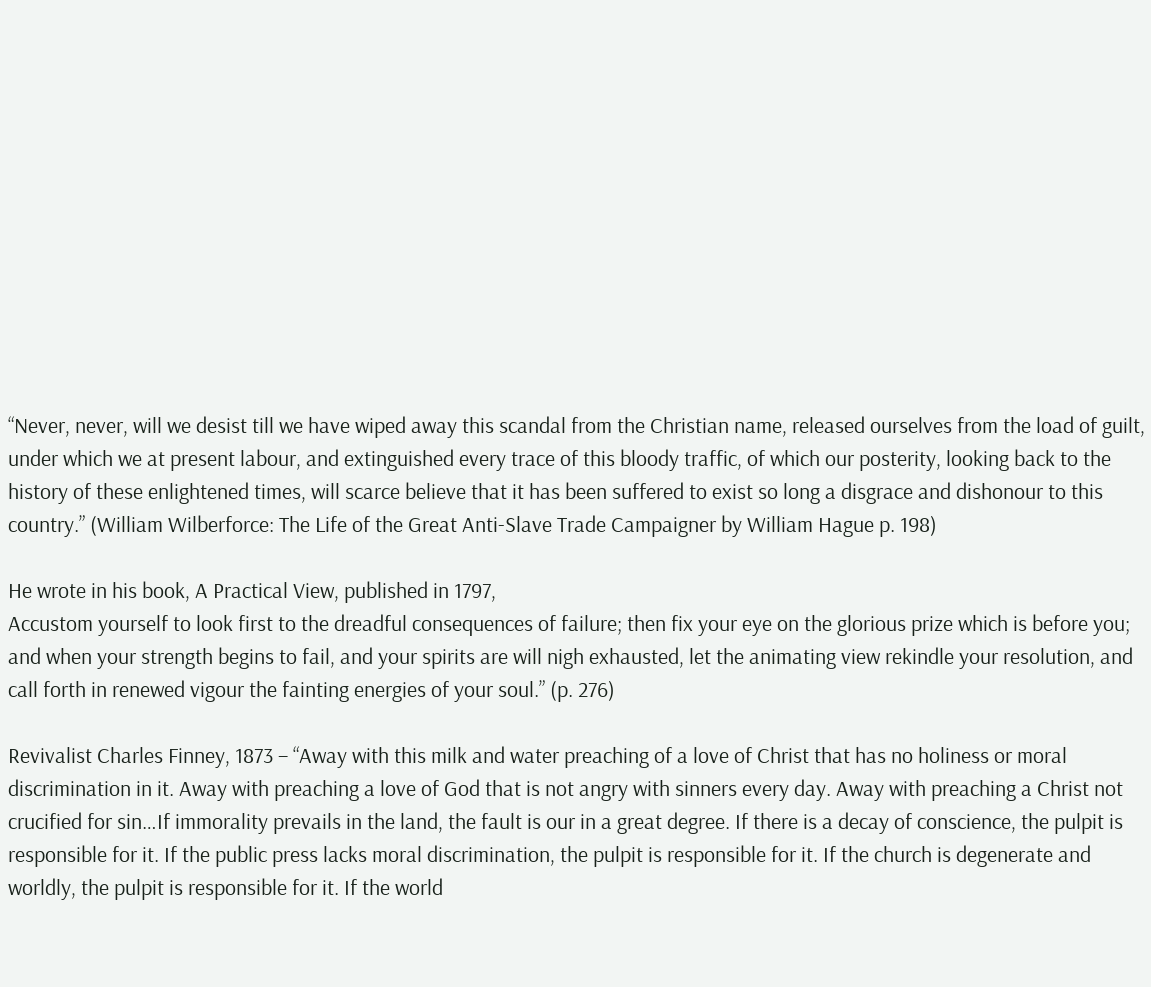“Never, never, will we desist till we have wiped away this scandal from the Christian name, released ourselves from the load of guilt, under which we at present labour, and extinguished every trace of this bloody traffic, of which our posterity, looking back to the history of these enlightened times, will scarce believe that it has been suffered to exist so long a disgrace and dishonour to this country.” (William Wilberforce: The Life of the Great Anti-Slave Trade Campaigner by William Hague p. 198)

He wrote in his book, A Practical View, published in 1797,
Accustom yourself to look first to the dreadful consequences of failure; then fix your eye on the glorious prize which is before you; and when your strength begins to fail, and your spirits are will nigh exhausted, let the animating view rekindle your resolution, and call forth in renewed vigour the fainting energies of your soul.” (p. 276)

Revivalist Charles Finney, 1873 – “Away with this milk and water preaching of a love of Christ that has no holiness or moral discrimination in it. Away with preaching a love of God that is not angry with sinners every day. Away with preaching a Christ not crucified for sin…If immorality prevails in the land, the fault is our in a great degree. If there is a decay of conscience, the pulpit is responsible for it. If the public press lacks moral discrimination, the pulpit is responsible for it. If the church is degenerate and worldly, the pulpit is responsible for it. If the world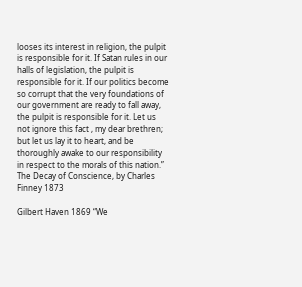looses its interest in religion, the pulpit is responsible for it. If Satan rules in our halls of legislation, the pulpit is responsible for it. If our politics become so corrupt that the very foundations of our government are ready to fall away, the pulpit is responsible for it. Let us not ignore this fact , my dear brethren; but let us lay it to heart, and be thoroughly awake to our responsibility in respect to the morals of this nation.” The Decay of Conscience, by Charles Finney 1873

Gilbert Haven 1869 “We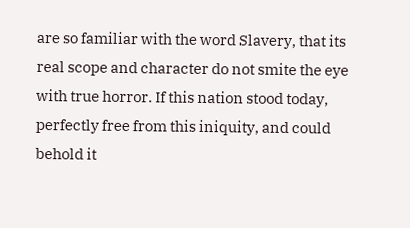are so familiar with the word Slavery, that its real scope and character do not smite the eye with true horror. If this nation stood today, perfectly free from this iniquity, and could behold it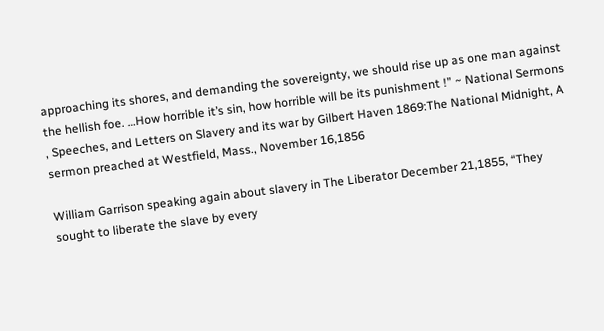approaching its shores, and demanding the sovereignty, we should rise up as one man against the hellish foe. …How horrible it’s sin, how horrible will be its punishment !” ~ National Sermons , Speeches, and Letters on Slavery and its war by Gilbert Haven 1869:The National Midnight, A sermon preached at Westfield, Mass., November 16,1856

William Garrison speaking again about slavery in The Liberator December 21,1855, “They sought to liberate the slave by every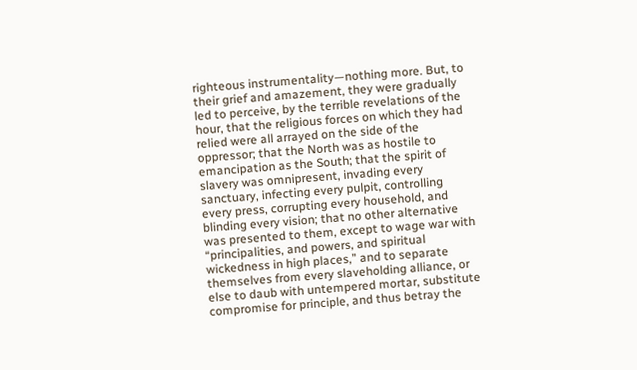righteous instrumentality—nothing more. But, to their grief and amazement, they were gradually led to perceive, by the terrible revelations of the hour, that the religious forces on which they had relied were all arrayed on the side of the oppressor; that the North was as hostile to emancipation as the South; that the spirit of slavery was omnipresent, invading every sanctuary, infecting every pulpit, controlling every press, corrupting every household, and blinding every vision; that no other alternative was presented to them, except to wage war with “principalities, and powers, and spiritual wickedness in high places,” and to separate themselves from every slaveholding alliance, or else to daub with untempered mortar, substitute compromise for principle, and thus betray the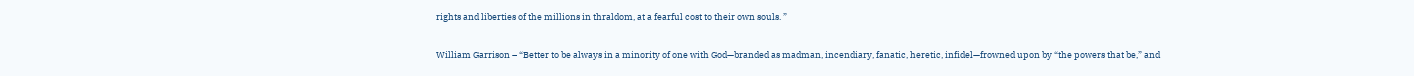rights and liberties of the millions in thraldom, at a fearful cost to their own souls. ”

William Garrison – “Better to be always in a minority of one with God—branded as madman, incendiary, fanatic, heretic, infidel—frowned upon by “the powers that be,” and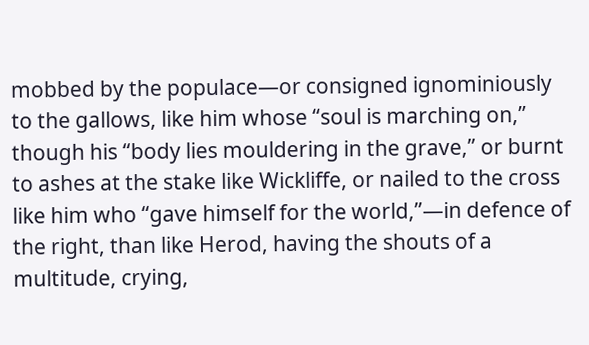mobbed by the populace—or consigned ignominiously to the gallows, like him whose “soul is marching on,” though his “body lies mouldering in the grave,” or burnt to ashes at the stake like Wickliffe, or nailed to the cross like him who “gave himself for the world,”—in defence of the right, than like Herod, having the shouts of a multitude, crying,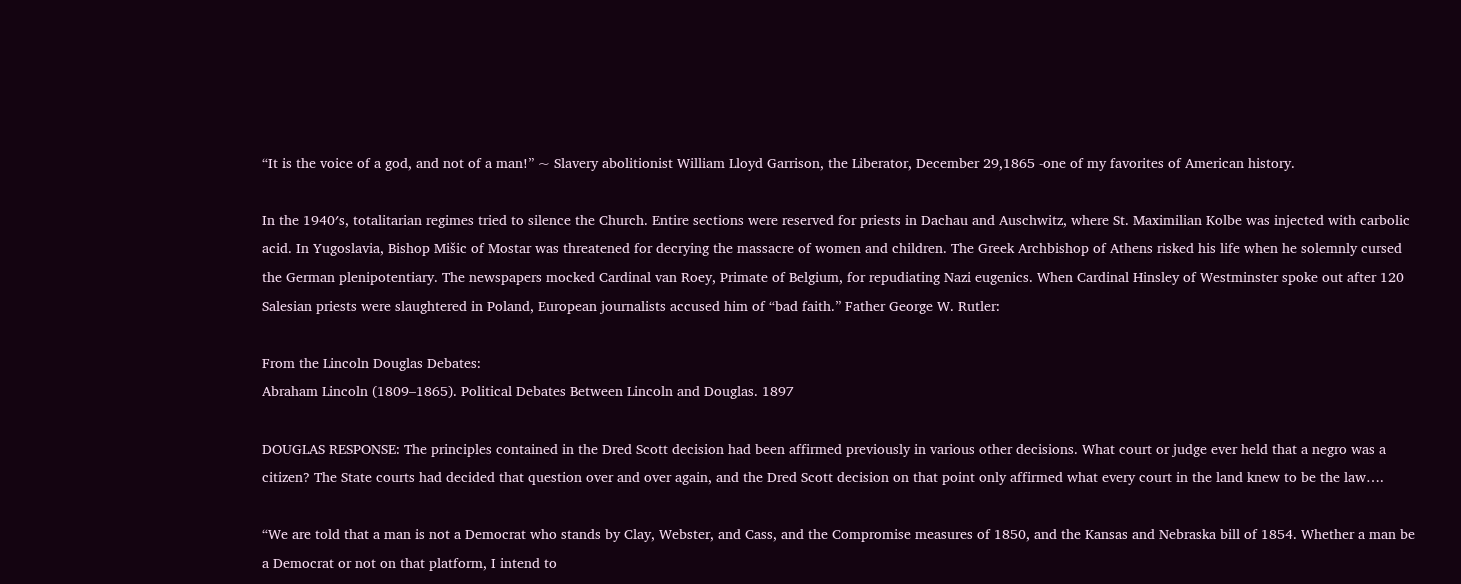“It is the voice of a god, and not of a man!” ~ Slavery abolitionist William Lloyd Garrison, the Liberator, December 29,1865 -one of my favorites of American history.

In the 1940′s, totalitarian regimes tried to silence the Church. Entire sections were reserved for priests in Dachau and Auschwitz, where St. Maximilian Kolbe was injected with carbolic acid. In Yugoslavia, Bishop Mišic of Mostar was threatened for decrying the massacre of women and children. The Greek Archbishop of Athens risked his life when he solemnly cursed the German plenipotentiary. The newspapers mocked Cardinal van Roey, Primate of Belgium, for repudiating Nazi eugenics. When Cardinal Hinsley of Westminster spoke out after 120 Salesian priests were slaughtered in Poland, European journalists accused him of “bad faith.” Father George W. Rutler:

From the Lincoln Douglas Debates:
Abraham Lincoln (1809–1865). Political Debates Between Lincoln and Douglas. 1897

DOUGLAS RESPONSE: The principles contained in the Dred Scott decision had been affirmed previously in various other decisions. What court or judge ever held that a negro was a citizen? The State courts had decided that question over and over again, and the Dred Scott decision on that point only affirmed what every court in the land knew to be the law….

“We are told that a man is not a Democrat who stands by Clay, Webster, and Cass, and the Compromise measures of 1850, and the Kansas and Nebraska bill of 1854. Whether a man be a Democrat or not on that platform, I intend to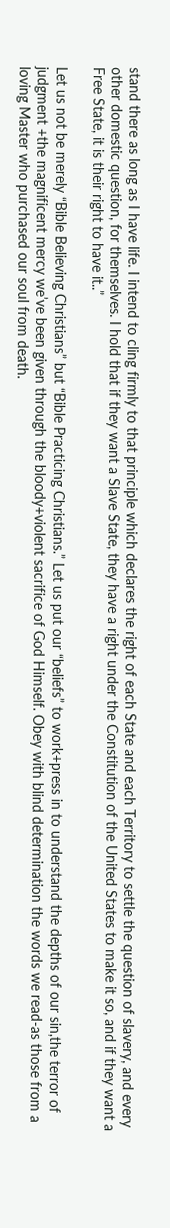stand there as long as I have life. I intend to cling firmly to that principle which declares the right of each State and each Territory to settle the question of slavery, and every other domestic question, for themselves. I hold that if they want a Slave State, they have a right under the Constitution of the United States to make it so, and if they want a Free State, it is their right to have it..”

Let us not be merely “Bible Believing Christians” but “Bible Practicing Christians.” Let us put our “beliefs” to work+press in to understand the depths of our sin,the terror of judgment +the magnificent mercy we’ve been given through the bloody+violent sacrifice of God Himself. Obey with blind determination the words we read-as those from a loving Master who purchased our soul from death.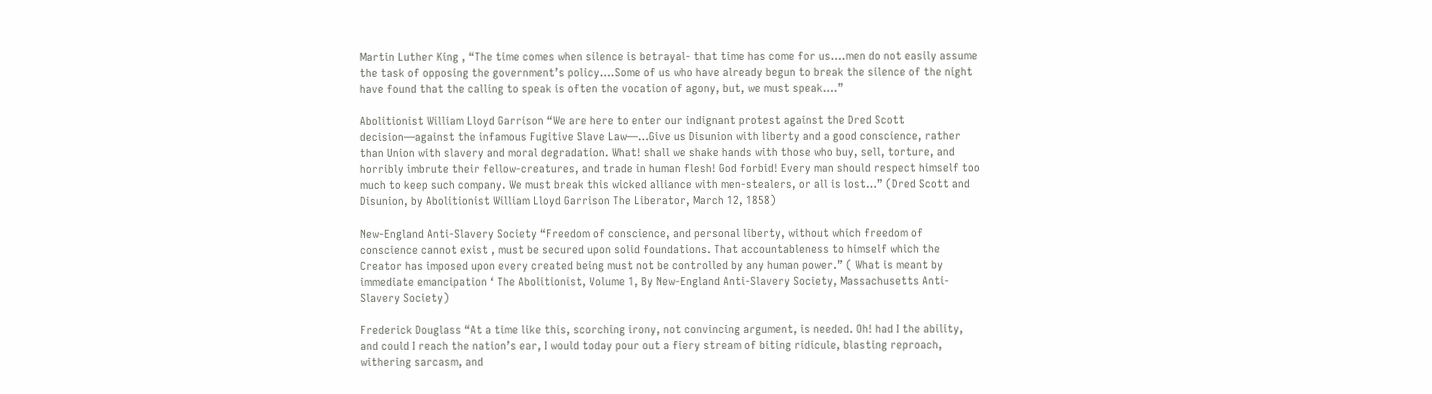Martin Luther King , “The time comes when silence is betrayal- that time has come for us….men do not easily assume the task of opposing the government’s policy….Some of us who have already begun to break the silence of the night have found that the calling to speak is often the vocation of agony, but, we must speak….”

Abolitionist William Lloyd Garrison “We are here to enter our indignant protest against the Dred Scott decision—against the infamous Fugitive Slave Law—…Give us Disunion with liberty and a good conscience, rather than Union with slavery and moral degradation. What! shall we shake hands with those who buy, sell, torture, and horribly imbrute their fellow-creatures, and trade in human flesh! God forbid! Every man should respect himself too much to keep such company. We must break this wicked alliance with men-stealers, or all is lost…” (Dred Scott and Disunion, by Abolitionist William Lloyd Garrison The Liberator, March 12, 1858)

New-England Anti-Slavery Society “Freedom of conscience, and personal liberty, without which freedom of conscience cannot exist , must be secured upon solid foundations. That accountableness to himself which the Creator has imposed upon every created being must not be controlled by any human power.” ( What is meant by immediate emancipation ‘ The Abolitionist, Volume 1, By New-England Anti-Slavery Society, Massachusetts Anti-Slavery Society)

Frederick Douglass “At a time like this, scorching irony, not convincing argument, is needed. Oh! had I the ability, and could I reach the nation’s ear, I would today pour out a fiery stream of biting ridicule, blasting reproach, withering sarcasm, and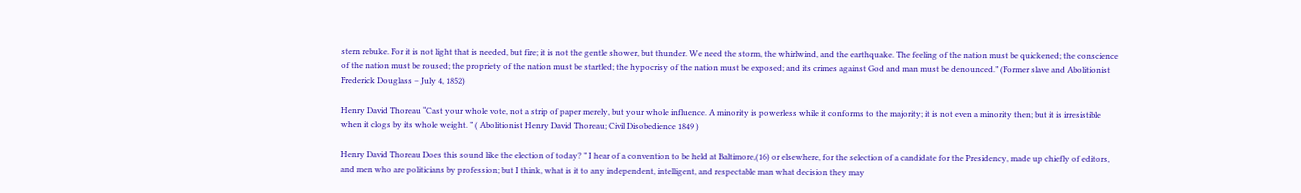stern rebuke. For it is not light that is needed, but fire; it is not the gentle shower, but thunder. We need the storm, the whirlwind, and the earthquake. The feeling of the nation must be quickened; the conscience of the nation must be roused; the propriety of the nation must be startled; the hypocrisy of the nation must be exposed; and its crimes against God and man must be denounced.” (Former slave and Abolitionist Frederick Douglass – July 4, 1852)

Henry David Thoreau “Cast your whole vote, not a strip of paper merely, but your whole influence. A minority is powerless while it conforms to the majority; it is not even a minority then; but it is irresistible when it clogs by its whole weight. ” ( Abolitionist Henry David Thoreau; Civil Disobedience 1849 )

Henry David Thoreau Does this sound like the election of today? ” I hear of a convention to be held at Baltimore,(16) or elsewhere, for the selection of a candidate for the Presidency, made up chiefly of editors, and men who are politicians by profession; but I think, what is it to any independent, intelligent, and respectable man what decision they may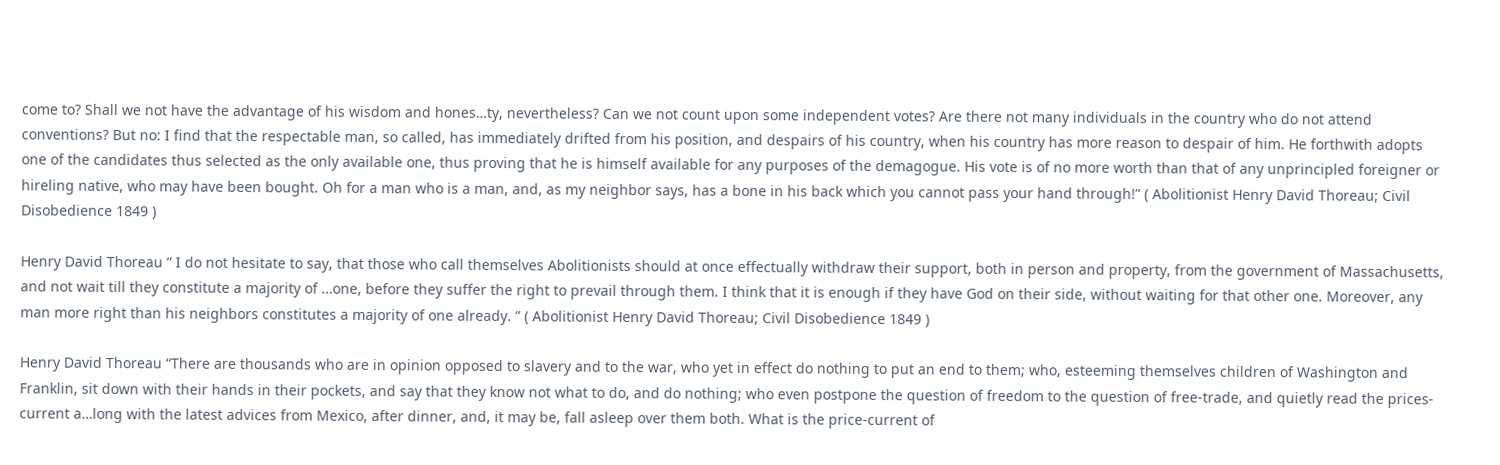come to? Shall we not have the advantage of his wisdom and hones…ty, nevertheless? Can we not count upon some independent votes? Are there not many individuals in the country who do not attend conventions? But no: I find that the respectable man, so called, has immediately drifted from his position, and despairs of his country, when his country has more reason to despair of him. He forthwith adopts one of the candidates thus selected as the only available one, thus proving that he is himself available for any purposes of the demagogue. His vote is of no more worth than that of any unprincipled foreigner or hireling native, who may have been bought. Oh for a man who is a man, and, as my neighbor says, has a bone in his back which you cannot pass your hand through!” ( Abolitionist Henry David Thoreau; Civil Disobedience 1849 )

Henry David Thoreau ” I do not hesitate to say, that those who call themselves Abolitionists should at once effectually withdraw their support, both in person and property, from the government of Massachusetts, and not wait till they constitute a majority of …one, before they suffer the right to prevail through them. I think that it is enough if they have God on their side, without waiting for that other one. Moreover, any man more right than his neighbors constitutes a majority of one already. ” ( Abolitionist Henry David Thoreau; Civil Disobedience 1849 )

Henry David Thoreau “There are thousands who are in opinion opposed to slavery and to the war, who yet in effect do nothing to put an end to them; who, esteeming themselves children of Washington and Franklin, sit down with their hands in their pockets, and say that they know not what to do, and do nothing; who even postpone the question of freedom to the question of free-trade, and quietly read the prices-current a…long with the latest advices from Mexico, after dinner, and, it may be, fall asleep over them both. What is the price-current of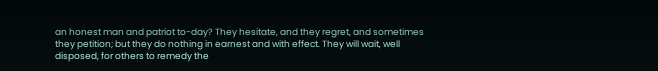an honest man and patriot to-day? They hesitate, and they regret, and sometimes they petition; but they do nothing in earnest and with effect. They will wait, well disposed, for others to remedy the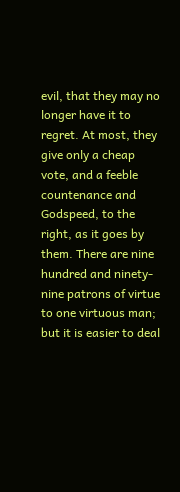evil, that they may no longer have it to regret. At most, they give only a cheap vote, and a feeble countenance and Godspeed, to the right, as it goes by them. There are nine hundred and ninety-nine patrons of virtue to one virtuous man; but it is easier to deal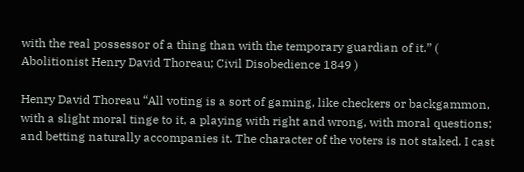with the real possessor of a thing than with the temporary guardian of it.” ( Abolitionist Henry David Thoreau; Civil Disobedience 1849 )

Henry David Thoreau “All voting is a sort of gaming, like checkers or backgammon, with a slight moral tinge to it, a playing with right and wrong, with moral questions; and betting naturally accompanies it. The character of the voters is not staked. I cast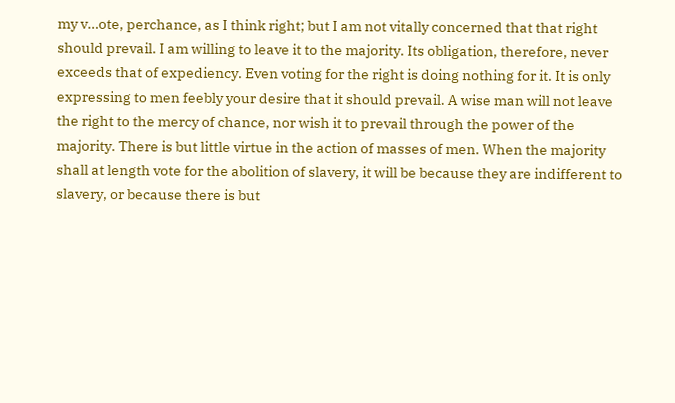my v…ote, perchance, as I think right; but I am not vitally concerned that that right should prevail. I am willing to leave it to the majority. Its obligation, therefore, never exceeds that of expediency. Even voting for the right is doing nothing for it. It is only expressing to men feebly your desire that it should prevail. A wise man will not leave the right to the mercy of chance, nor wish it to prevail through the power of the majority. There is but little virtue in the action of masses of men. When the majority shall at length vote for the abolition of slavery, it will be because they are indifferent to slavery, or because there is but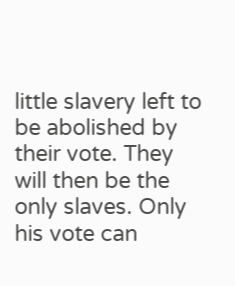little slavery left to be abolished by their vote. They will then be the only slaves. Only his vote can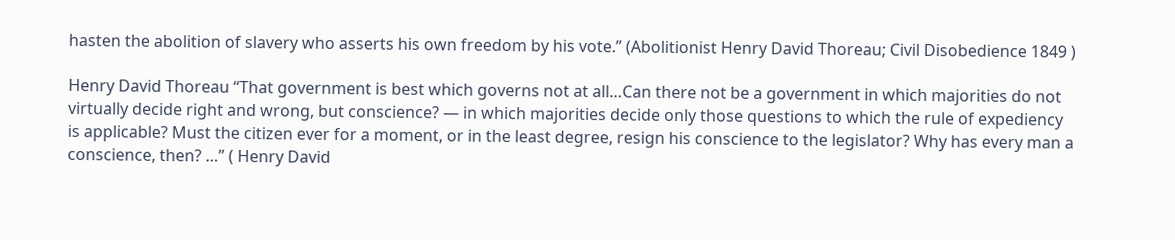hasten the abolition of slavery who asserts his own freedom by his vote.” (Abolitionist Henry David Thoreau; Civil Disobedience 1849 )

Henry David Thoreau “That government is best which governs not at all…Can there not be a government in which majorities do not virtually decide right and wrong, but conscience? — in which majorities decide only those questions to which the rule of expediency is applicable? Must the citizen ever for a moment, or in the least degree, resign his conscience to the legislator? Why has every man a conscience, then? …” ( Henry David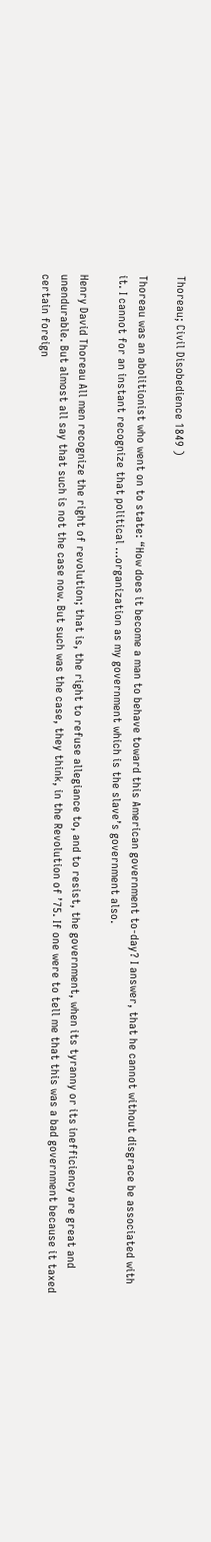Thoreau; Civil Disobedience 1849 )

Thoreau was an abolitionist who went on to state: “How does it become a man to behave toward this American government to-day? I answer, that he cannot without disgrace be associated with it. I cannot for an instant recognize that political …organization as my government which is the slave’s government also.

Henry David Thoreau All men recognize the right of revolution; that is, the right to refuse allegiance to, and to resist, the government, when its tyranny or its inefficiency are great and unendurable. But almost all say that such is not the case now. But such was the case, they think, in the Revolution of ’75. If one were to tell me that this was a bad government because it taxed certain foreign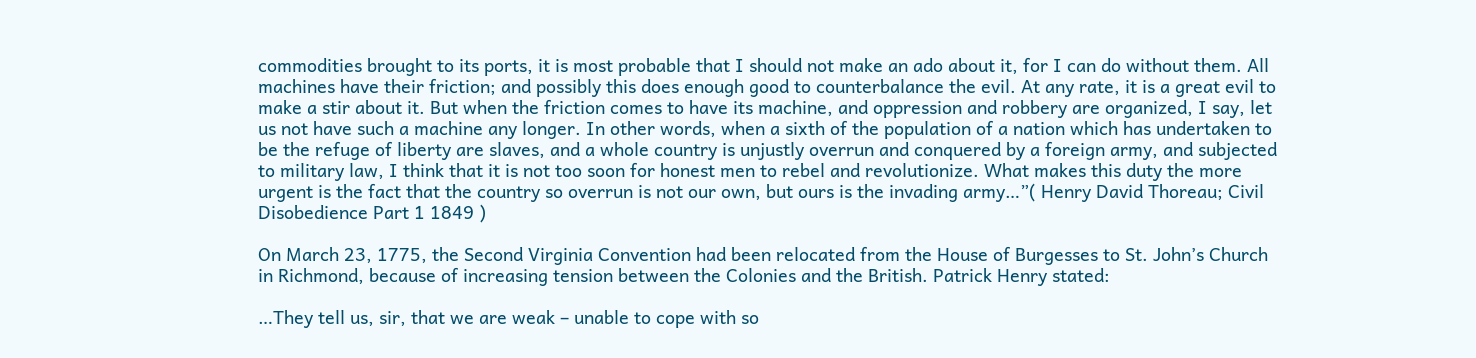commodities brought to its ports, it is most probable that I should not make an ado about it, for I can do without them. All machines have their friction; and possibly this does enough good to counterbalance the evil. At any rate, it is a great evil to make a stir about it. But when the friction comes to have its machine, and oppression and robbery are organized, I say, let us not have such a machine any longer. In other words, when a sixth of the population of a nation which has undertaken to be the refuge of liberty are slaves, and a whole country is unjustly overrun and conquered by a foreign army, and subjected to military law, I think that it is not too soon for honest men to rebel and revolutionize. What makes this duty the more urgent is the fact that the country so overrun is not our own, but ours is the invading army…”( Henry David Thoreau; Civil Disobedience Part 1 1849 )

On March 23, 1775, the Second Virginia Convention had been relocated from the House of Burgesses to St. John’s Church in Richmond, because of increasing tension between the Colonies and the British. Patrick Henry stated:

…They tell us, sir, that we are weak – unable to cope with so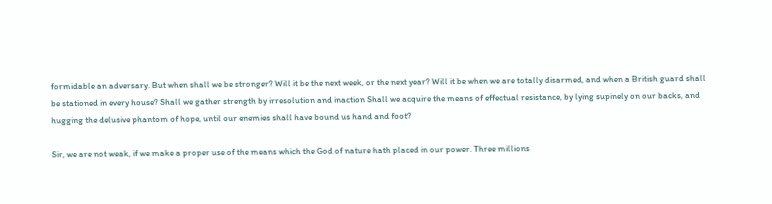formidable an adversary. But when shall we be stronger? Will it be the next week, or the next year? Will it be when we are totally disarmed, and when a British guard shall be stationed in every house? Shall we gather strength by irresolution and inaction Shall we acquire the means of effectual resistance, by lying supinely on our backs, and hugging the delusive phantom of hope, until our enemies shall have bound us hand and foot?

Sir, we are not weak, if we make a proper use of the means which the God of nature hath placed in our power. Three millions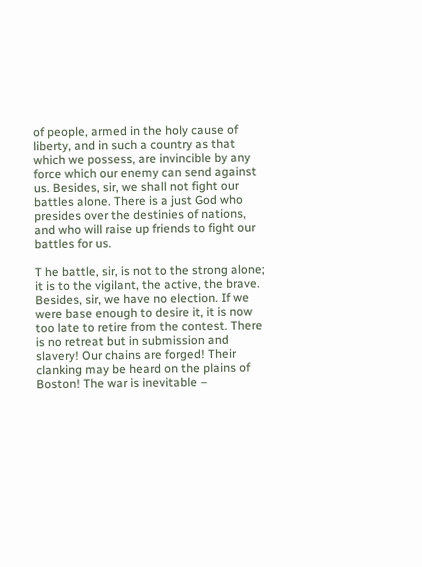of people, armed in the holy cause of liberty, and in such a country as that which we possess, are invincible by any force which our enemy can send against us. Besides, sir, we shall not fight our battles alone. There is a just God who presides over the destinies of nations, and who will raise up friends to fight our battles for us.

T he battle, sir, is not to the strong alone; it is to the vigilant, the active, the brave. Besides, sir, we have no election. If we were base enough to desire it, it is now too late to retire from the contest. There is no retreat but in submission and slavery! Our chains are forged! Their clanking may be heard on the plains of Boston! The war is inevitable –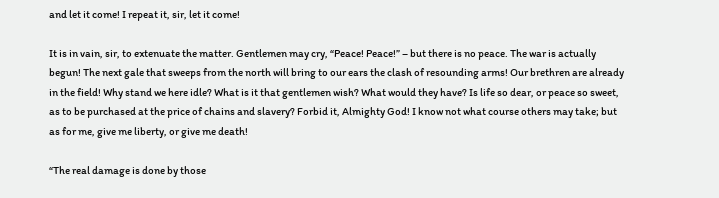and let it come! I repeat it, sir, let it come!

It is in vain, sir, to extenuate the matter. Gentlemen may cry, “Peace! Peace!” – but there is no peace. The war is actually begun! The next gale that sweeps from the north will bring to our ears the clash of resounding arms! Our brethren are already in the field! Why stand we here idle? What is it that gentlemen wish? What would they have? Is life so dear, or peace so sweet, as to be purchased at the price of chains and slavery? Forbid it, Almighty God! I know not what course others may take; but as for me, give me liberty, or give me death!

“The real damage is done by those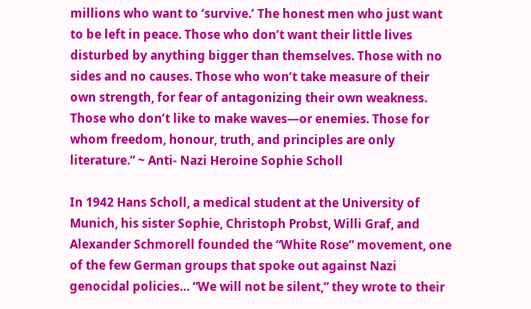millions who want to ‘survive.’ The honest men who just want to be left in peace. Those who don’t want their little lives disturbed by anything bigger than themselves. Those with no sides and no causes. Those who won’t take measure of their own strength, for fear of antagonizing their own weakness. Those who don’t like to make waves—or enemies. Those for whom freedom, honour, truth, and principles are only literature.” ~ Anti- Nazi Heroine Sophie Scholl

In 1942 Hans Scholl, a medical student at the University of Munich, his sister Sophie, Christoph Probst, Willi Graf, and Alexander Schmorell founded the “White Rose” movement, one of the few German groups that spoke out against Nazi genocidal policies… “We will not be silent,” they wrote to their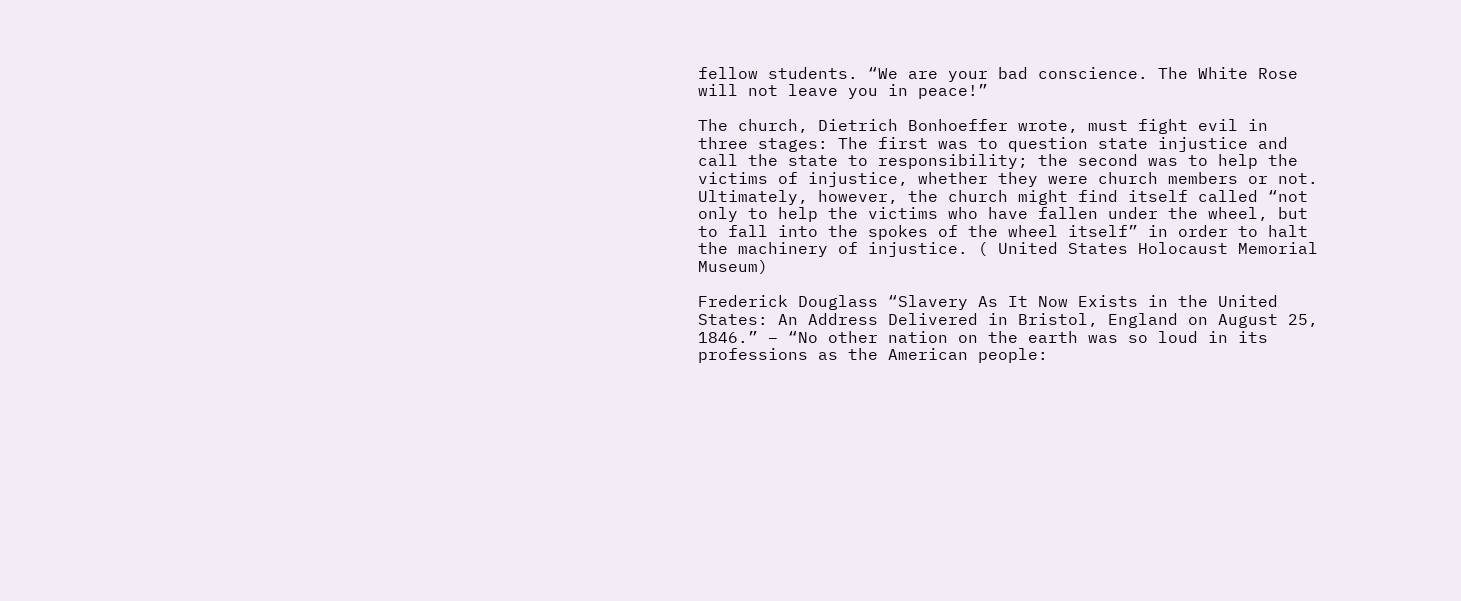fellow students. “We are your bad conscience. The White Rose will not leave you in peace!”

The church, Dietrich Bonhoeffer wrote, must fight evil in three stages: The first was to question state injustice and call the state to responsibility; the second was to help the victims of injustice, whether they were church members or not. Ultimately, however, the church might find itself called “not only to help the victims who have fallen under the wheel, but to fall into the spokes of the wheel itself” in order to halt the machinery of injustice. ( United States Holocaust Memorial Museum)

Frederick Douglass “Slavery As It Now Exists in the United States: An Address Delivered in Bristol, England on August 25, 1846.” – “No other nation on the earth was so loud in its professions as the American people: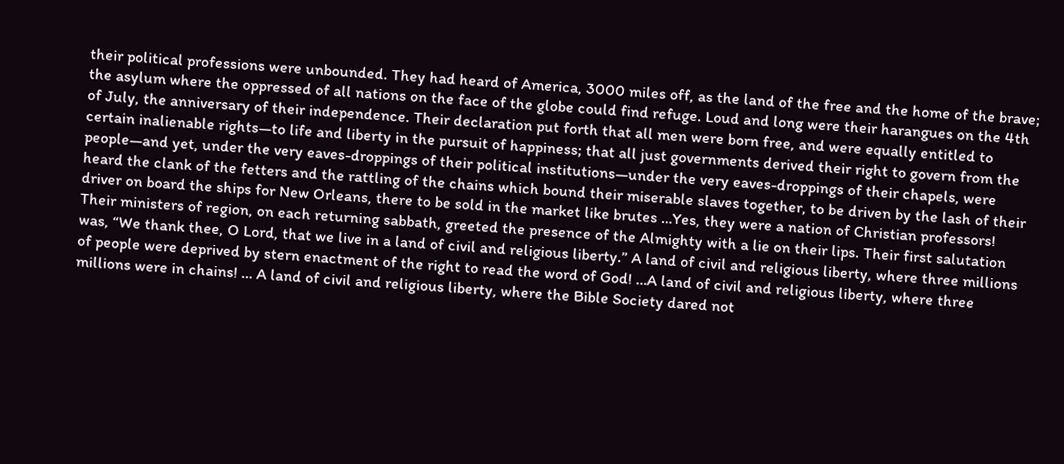their political professions were unbounded. They had heard of America, 3000 miles off, as the land of the free and the home of the brave; the asylum where the oppressed of all nations on the face of the globe could find refuge. Loud and long were their harangues on the 4th of July, the anniversary of their independence. Their declaration put forth that all men were born free, and were equally entitled to certain inalienable rights—to life and liberty in the pursuit of happiness; that all just governments derived their right to govern from the people—and yet, under the very eaves-droppings of their political institutions—under the very eaves-droppings of their chapels, were heard the clank of the fetters and the rattling of the chains which bound their miserable slaves together, to be driven by the lash of their driver on board the ships for New Orleans, there to be sold in the market like brutes …Yes, they were a nation of Christian professors! Their ministers of region, on each returning sabbath, greeted the presence of the Almighty with a lie on their lips. Their first salutation was, “We thank thee, O Lord, that we live in a land of civil and religious liberty.” A land of civil and religious liberty, where three millions of people were deprived by stern enactment of the right to read the word of God! …A land of civil and religious liberty, where three millions were in chains! … A land of civil and religious liberty, where the Bible Society dared not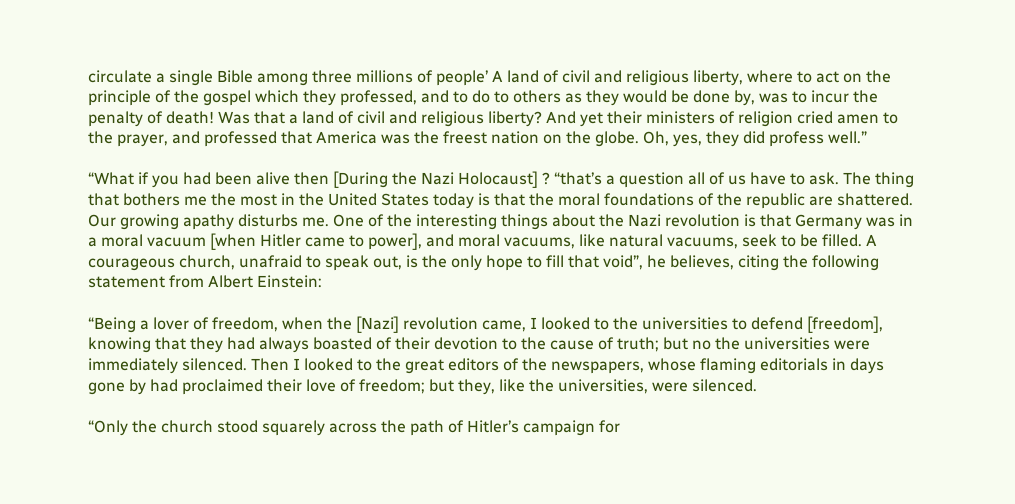circulate a single Bible among three millions of people’ A land of civil and religious liberty, where to act on the principle of the gospel which they professed, and to do to others as they would be done by, was to incur the penalty of death! Was that a land of civil and religious liberty? And yet their ministers of religion cried amen to the prayer, and professed that America was the freest nation on the globe. Oh, yes, they did profess well.”

“What if you had been alive then [During the Nazi Holocaust] ? “that’s a question all of us have to ask. The thing that bothers me the most in the United States today is that the moral foundations of the republic are shattered. Our growing apathy disturbs me. One of the interesting things about the Nazi revolution is that Germany was in a moral vacuum [when Hitler came to power], and moral vacuums, like natural vacuums, seek to be filled. A courageous church, unafraid to speak out, is the only hope to fill that void”, he believes, citing the following statement from Albert Einstein:

“Being a lover of freedom, when the [Nazi] revolution came, I looked to the universities to defend [freedom], knowing that they had always boasted of their devotion to the cause of truth; but no the universities were immediately silenced. Then I looked to the great editors of the newspapers, whose flaming editorials in days gone by had proclaimed their love of freedom; but they, like the universities, were silenced.

“Only the church stood squarely across the path of Hitler’s campaign for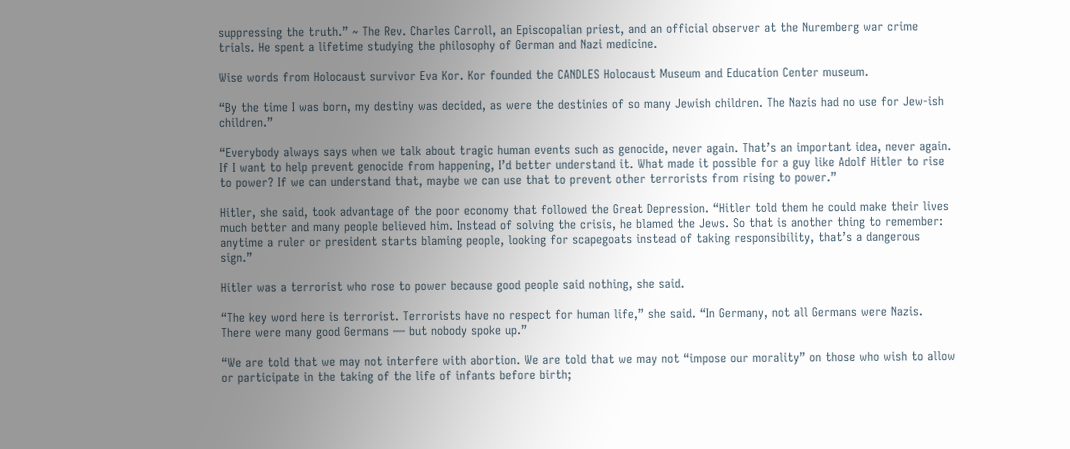suppressing the truth.” ~ The Rev. Charles Carroll, an Episcopalian priest, and an official observer at the Nuremberg war crime trials. He spent a lifetime studying the philosophy of German and Nazi medicine.

Wise words from Holocaust survivor Eva Kor. Kor founded the CANDLES Holocaust Museum and Education Center museum.

“By the time I was born, my destiny was decided, as were the destinies of so many Jewish children. The Nazis had no use for Jew-ish children.”

“Everybody always says when we talk about tragic human events such as genocide, never again. That’s an important idea, never again. If I want to help prevent genocide from happening, I’d better understand it. What made it possible for a guy like Adolf Hitler to rise to power? If we can understand that, maybe we can use that to prevent other terrorists from rising to power.”

Hitler, she said, took advantage of the poor economy that followed the Great Depression. “Hitler told them he could make their lives much better and many people believed him. Instead of solving the crisis, he blamed the Jews. So that is another thing to remember: anytime a ruler or president starts blaming people, looking for scapegoats instead of taking responsibility, that’s a dangerous sign.”

Hitler was a terrorist who rose to power because good people said nothing, she said.

“The key word here is terrorist. Terrorists have no respect for human life,” she said. “In Germany, not all Germans were Nazis. There were many good Germans — but nobody spoke up.”

“We are told that we may not interfere with abortion. We are told that we may not “impose our morality” on those who wish to allow or participate in the taking of the life of infants before birth;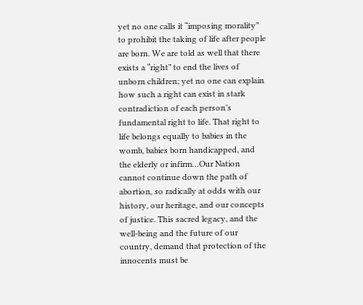yet no one calls it “imposing morality” to prohibit the taking of life after people are born. We are told as well that there exists a “right” to end the lives of unborn children; yet no one can explain how such a right can exist in stark contradiction of each person’s fundamental right to life. That right to life belongs equally to babies in the womb, babies born handicapped, and the elderly or infirm…Our Nation cannot continue down the path of abortion, so radically at odds with our history, our heritage, and our concepts of justice. This sacred legacy, and the well-being and the future of our country, demand that protection of the innocents must be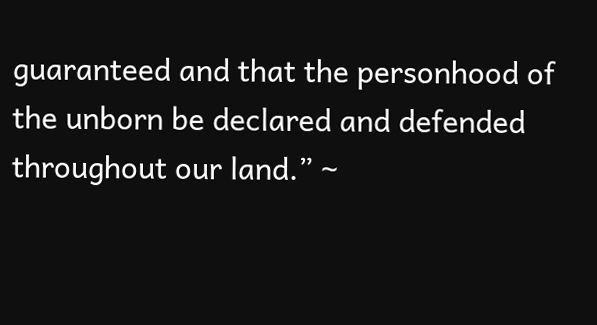guaranteed and that the personhood of the unborn be declared and defended throughout our land.” ~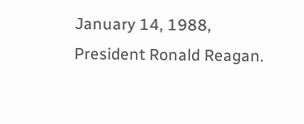January 14, 1988, President Ronald Reagan.